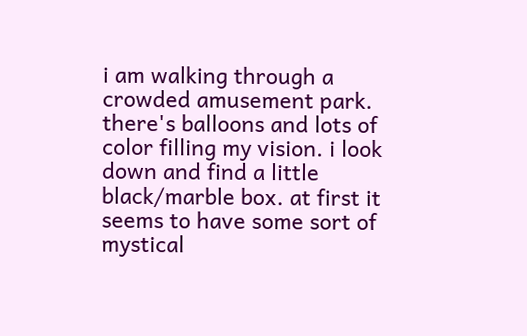i am walking through a crowded amusement park. there's balloons and lots of color filling my vision. i look down and find a little black/marble box. at first it seems to have some sort of mystical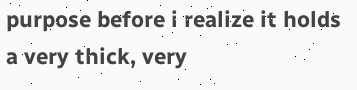purpose before i realize it holds a very thick, very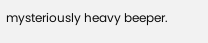mysteriously heavy beeper.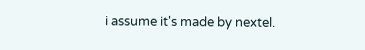i assume it's made by nextel.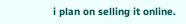i plan on selling it online.